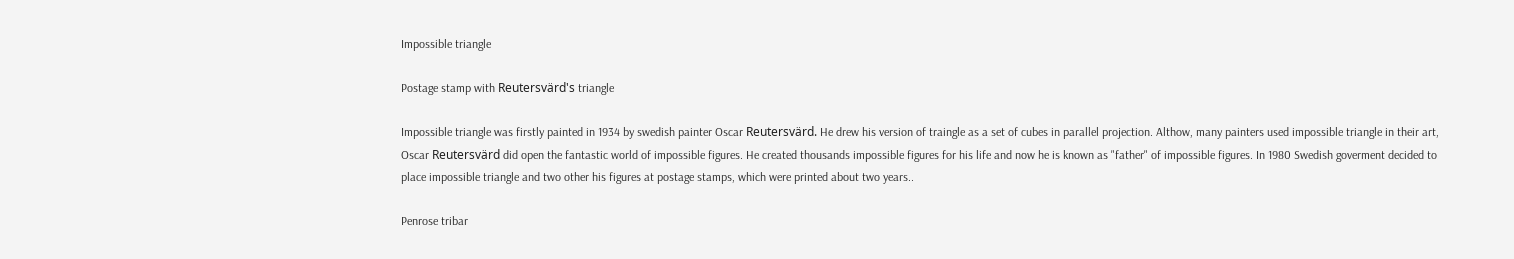Impossible triangle

Postage stamp with Reutersvärd's triangle

Impossible triangle was firstly painted in 1934 by swedish painter Oscar Reutersvärd. He drew his version of traingle as a set of cubes in parallel projection. Althow, many painters used impossible triangle in their art, Oscar Reutersvärd did open the fantastic world of impossible figures. He created thousands impossible figures for his life and now he is known as "father" of impossible figures. In 1980 Swedish goverment decided to place impossible triangle and two other his figures at postage stamps, which were printed about two years..

Penrose tribar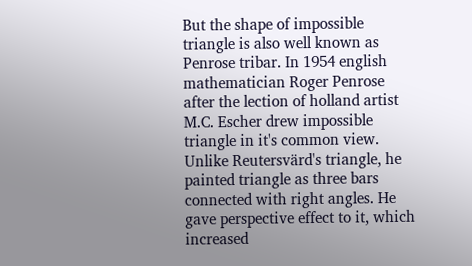But the shape of impossible triangle is also well known as Penrose tribar. In 1954 english mathematician Roger Penrose after the lection of holland artist M.C. Escher drew impossible triangle in it's common view. Unlike Reutersvärd's triangle, he painted triangle as three bars connected with right angles. He gave perspective effect to it, which increased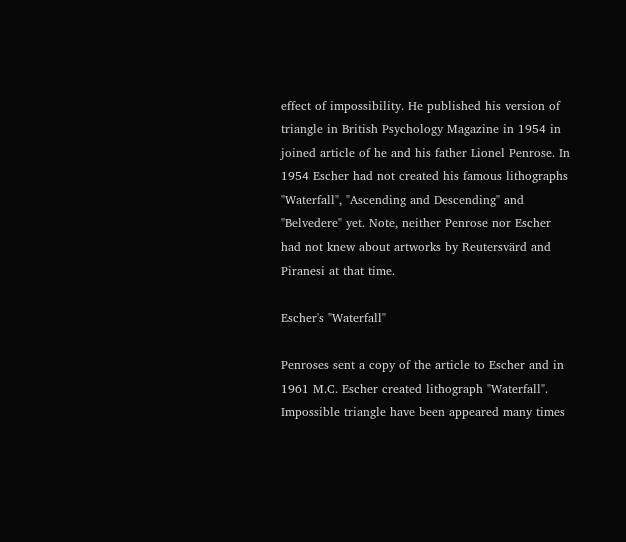effect of impossibility. He published his version of triangle in British Psychology Magazine in 1954 in joined article of he and his father Lionel Penrose. In 1954 Escher had not created his famous lithographs "Waterfall", "Ascending and Descending" and "Belvedere" yet. Note, neither Penrose nor Escher had not knew about artworks by Reutersvärd and Piranesi at that time.

Escher's "Waterfall"

Penroses sent a copy of the article to Escher and in 1961 M.C. Escher created lithograph "Waterfall". Impossible triangle have been appeared many times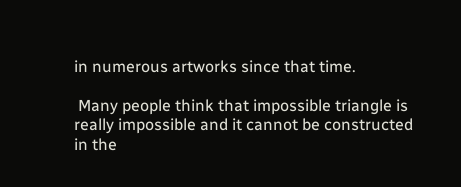in numerous artworks since that time.

 Many people think that impossible triangle is really impossible and it cannot be constructed in the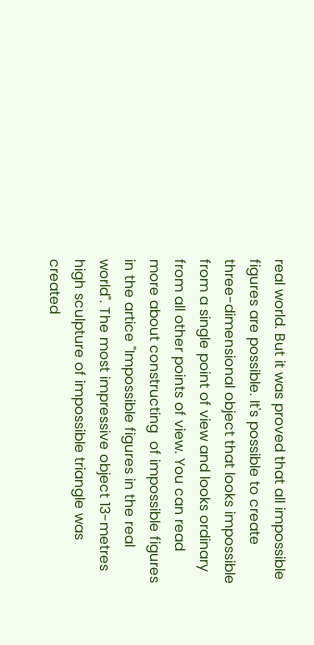real world. But it was proved that all impossible figures are possible. It's possible to create three-dimensional object that looks impossible from a single point of view and looks ordinary from all other points of view. You can read more about constructing  of impossible figures in the artice "Impossible figures in the real world". The most impressive object 13-metres high sculpture of impossible triangle was created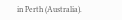in Perth (Australia).